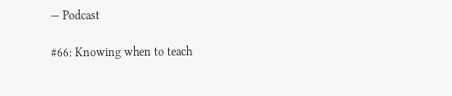— Podcast

#66: Knowing when to teach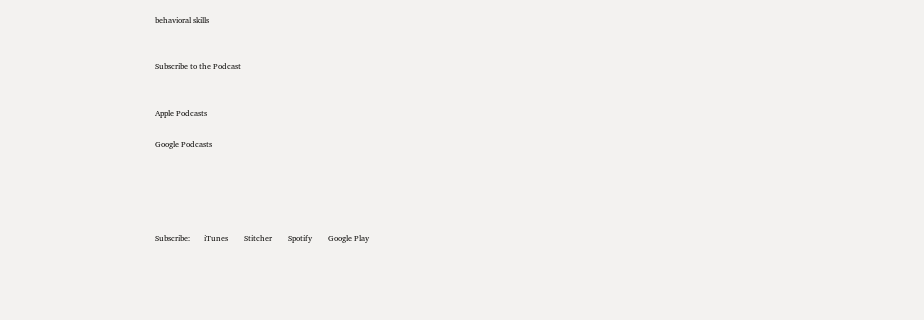behavioral skills


Subscribe to the Podcast


Apple Podcasts

Google Podcasts





Subscribe:       iTunes        Stitcher        Spotify        Google Play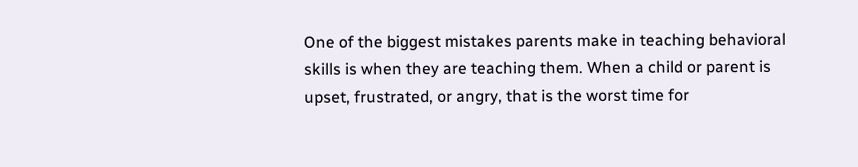One of the biggest mistakes parents make in teaching behavioral skills is when they are teaching them. When a child or parent is upset, frustrated, or angry, that is the worst time for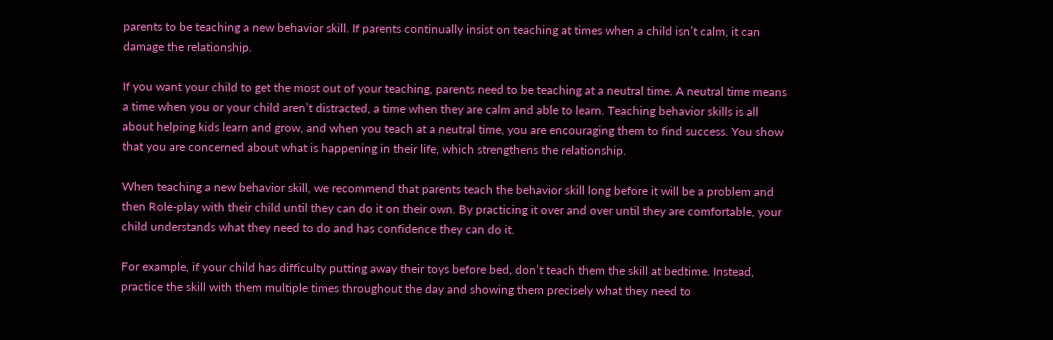parents to be teaching a new behavior skill. If parents continually insist on teaching at times when a child isn’t calm, it can damage the relationship.

If you want your child to get the most out of your teaching, parents need to be teaching at a neutral time. A neutral time means a time when you or your child aren’t distracted, a time when they are calm and able to learn. Teaching behavior skills is all about helping kids learn and grow, and when you teach at a neutral time, you are encouraging them to find success. You show that you are concerned about what is happening in their life, which strengthens the relationship.

When teaching a new behavior skill, we recommend that parents teach the behavior skill long before it will be a problem and then Role-play with their child until they can do it on their own. By practicing it over and over until they are comfortable, your child understands what they need to do and has confidence they can do it.

For example, if your child has difficulty putting away their toys before bed, don’t teach them the skill at bedtime. Instead, practice the skill with them multiple times throughout the day and showing them precisely what they need to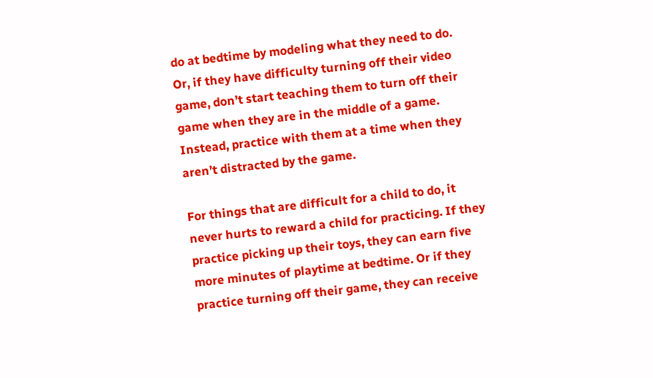do at bedtime by modeling what they need to do. Or, if they have difficulty turning off their video game, don’t start teaching them to turn off their game when they are in the middle of a game. Instead, practice with them at a time when they aren’t distracted by the game.

For things that are difficult for a child to do, it never hurts to reward a child for practicing. If they practice picking up their toys, they can earn five more minutes of playtime at bedtime. Or if they practice turning off their game, they can receive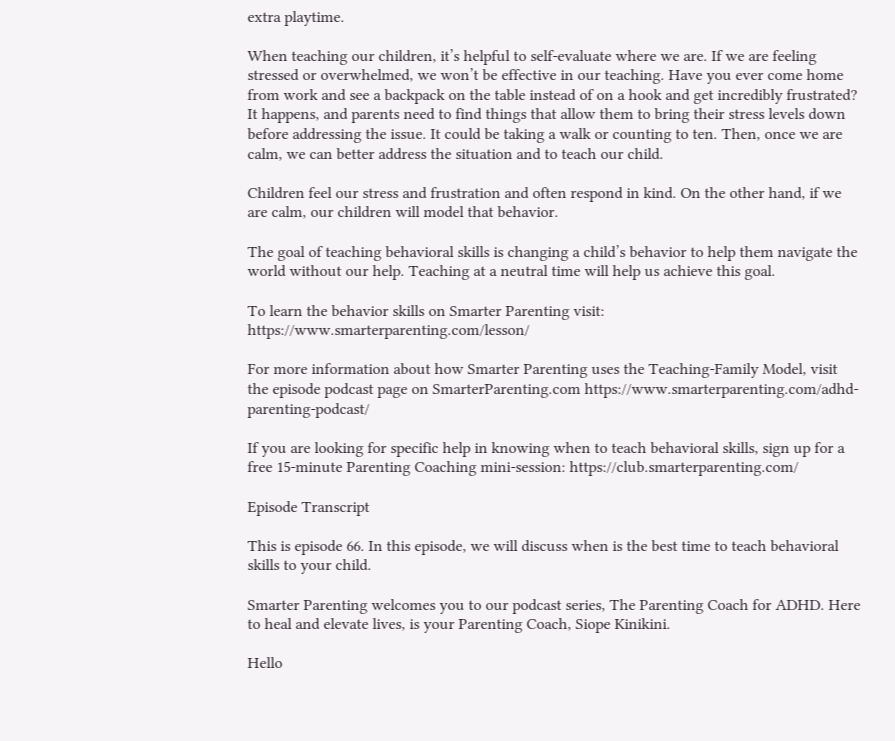extra playtime.

When teaching our children, it’s helpful to self-evaluate where we are. If we are feeling stressed or overwhelmed, we won’t be effective in our teaching. Have you ever come home from work and see a backpack on the table instead of on a hook and get incredibly frustrated? It happens, and parents need to find things that allow them to bring their stress levels down before addressing the issue. It could be taking a walk or counting to ten. Then, once we are calm, we can better address the situation and to teach our child.

Children feel our stress and frustration and often respond in kind. On the other hand, if we are calm, our children will model that behavior.

The goal of teaching behavioral skills is changing a child’s behavior to help them navigate the world without our help. Teaching at a neutral time will help us achieve this goal.

To learn the behavior skills on Smarter Parenting visit: https://www.smarterparenting.com/lesson/

For more information about how Smarter Parenting uses the Teaching-Family Model, visit the episode podcast page on SmarterParenting.com https://www.smarterparenting.com/adhd-parenting-podcast/

If you are looking for specific help in knowing when to teach behavioral skills, sign up for a free 15-minute Parenting Coaching mini-session: https://club.smarterparenting.com/

Episode Transcript

This is episode 66. In this episode, we will discuss when is the best time to teach behavioral skills to your child.

Smarter Parenting welcomes you to our podcast series, The Parenting Coach for ADHD. Here to heal and elevate lives, is your Parenting Coach, Siope Kinikini.

Hello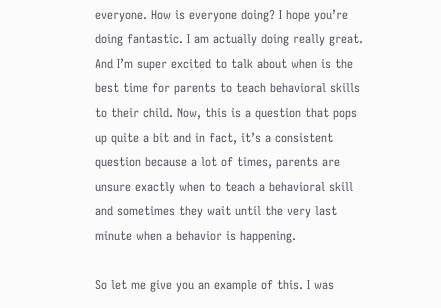everyone. How is everyone doing? I hope you’re doing fantastic. I am actually doing really great. And I’m super excited to talk about when is the best time for parents to teach behavioral skills to their child. Now, this is a question that pops up quite a bit and in fact, it’s a consistent question because a lot of times, parents are unsure exactly when to teach a behavioral skill and sometimes they wait until the very last minute when a behavior is happening.

So let me give you an example of this. I was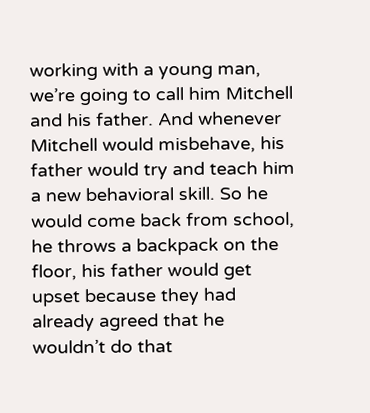working with a young man, we’re going to call him Mitchell and his father. And whenever Mitchell would misbehave, his father would try and teach him a new behavioral skill. So he would come back from school, he throws a backpack on the floor, his father would get upset because they had already agreed that he wouldn’t do that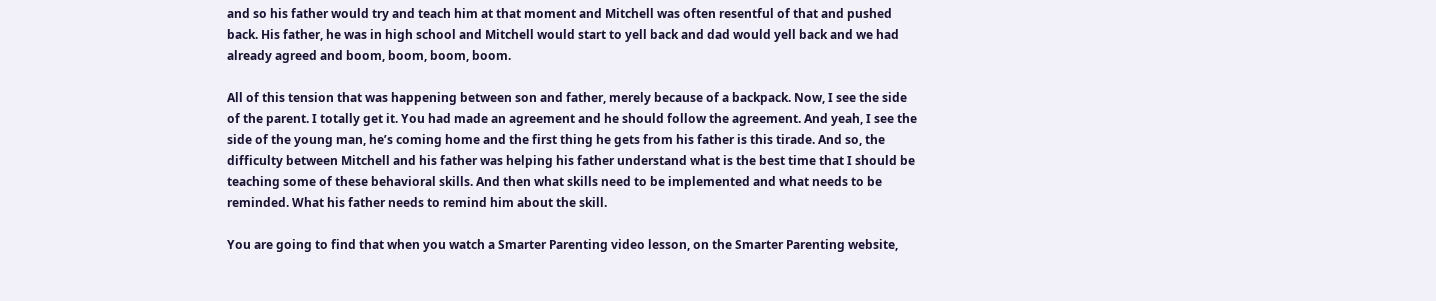and so his father would try and teach him at that moment and Mitchell was often resentful of that and pushed back. His father, he was in high school and Mitchell would start to yell back and dad would yell back and we had already agreed and boom, boom, boom, boom.

All of this tension that was happening between son and father, merely because of a backpack. Now, I see the side of the parent. I totally get it. You had made an agreement and he should follow the agreement. And yeah, I see the side of the young man, he’s coming home and the first thing he gets from his father is this tirade. And so, the difficulty between Mitchell and his father was helping his father understand what is the best time that I should be teaching some of these behavioral skills. And then what skills need to be implemented and what needs to be reminded. What his father needs to remind him about the skill.

You are going to find that when you watch a Smarter Parenting video lesson, on the Smarter Parenting website,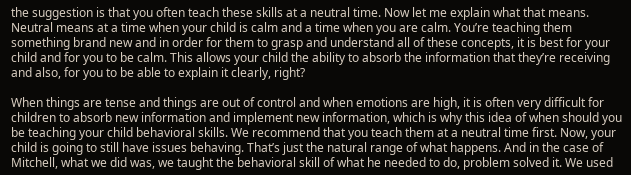the suggestion is that you often teach these skills at a neutral time. Now let me explain what that means. Neutral means at a time when your child is calm and a time when you are calm. You’re teaching them something brand new and in order for them to grasp and understand all of these concepts, it is best for your child and for you to be calm. This allows your child the ability to absorb the information that they’re receiving and also, for you to be able to explain it clearly, right?

When things are tense and things are out of control and when emotions are high, it is often very difficult for children to absorb new information and implement new information, which is why this idea of when should you be teaching your child behavioral skills. We recommend that you teach them at a neutral time first. Now, your child is going to still have issues behaving. That’s just the natural range of what happens. And in the case of Mitchell, what we did was, we taught the behavioral skill of what he needed to do, problem solved it. We used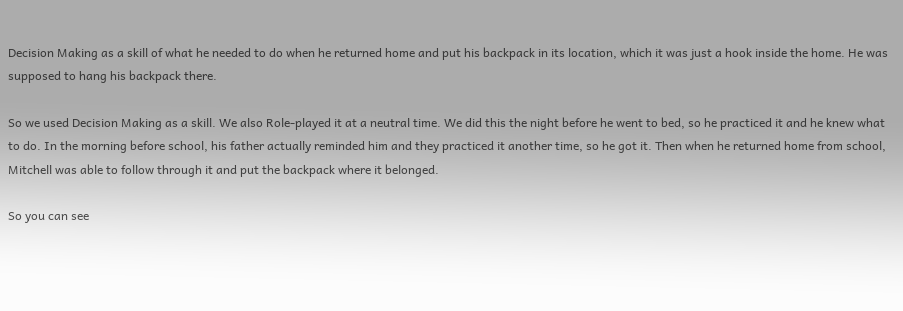Decision Making as a skill of what he needed to do when he returned home and put his backpack in its location, which it was just a hook inside the home. He was supposed to hang his backpack there.

So we used Decision Making as a skill. We also Role-played it at a neutral time. We did this the night before he went to bed, so he practiced it and he knew what to do. In the morning before school, his father actually reminded him and they practiced it another time, so he got it. Then when he returned home from school, Mitchell was able to follow through it and put the backpack where it belonged.

So you can see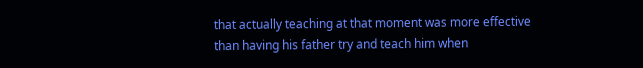that actually teaching at that moment was more effective than having his father try and teach him when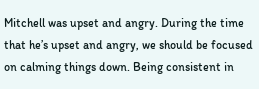Mitchell was upset and angry. During the time that he’s upset and angry, we should be focused on calming things down. Being consistent in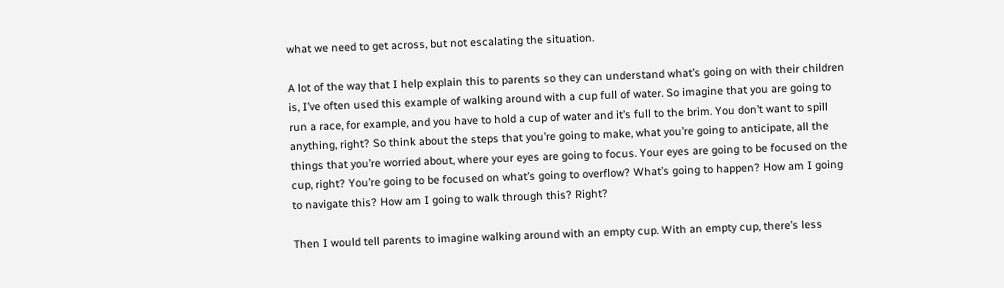what we need to get across, but not escalating the situation.

A lot of the way that I help explain this to parents so they can understand what’s going on with their children is, I’ve often used this example of walking around with a cup full of water. So imagine that you are going to run a race, for example, and you have to hold a cup of water and it’s full to the brim. You don’t want to spill anything, right? So think about the steps that you’re going to make, what you’re going to anticipate, all the things that you’re worried about, where your eyes are going to focus. Your eyes are going to be focused on the cup, right? You’re going to be focused on what’s going to overflow? What’s going to happen? How am I going to navigate this? How am I going to walk through this? Right?

Then I would tell parents to imagine walking around with an empty cup. With an empty cup, there’s less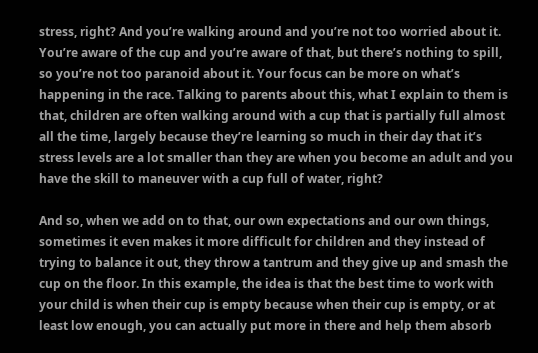stress, right? And you’re walking around and you’re not too worried about it. You’re aware of the cup and you’re aware of that, but there’s nothing to spill, so you’re not too paranoid about it. Your focus can be more on what’s happening in the race. Talking to parents about this, what I explain to them is that, children are often walking around with a cup that is partially full almost all the time, largely because they’re learning so much in their day that it’s stress levels are a lot smaller than they are when you become an adult and you have the skill to maneuver with a cup full of water, right?

And so, when we add on to that, our own expectations and our own things, sometimes it even makes it more difficult for children and they instead of trying to balance it out, they throw a tantrum and they give up and smash the cup on the floor. In this example, the idea is that the best time to work with your child is when their cup is empty because when their cup is empty, or at least low enough, you can actually put more in there and help them absorb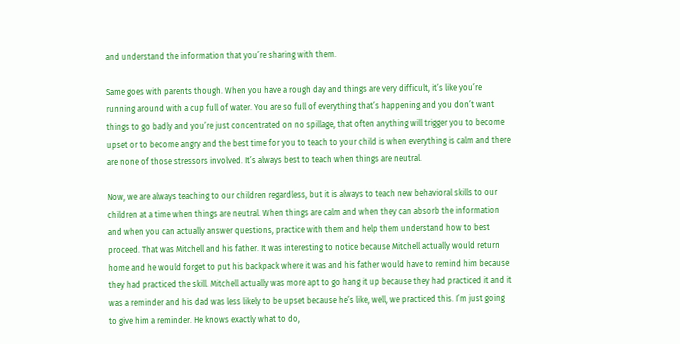and understand the information that you’re sharing with them.

Same goes with parents though. When you have a rough day and things are very difficult, it’s like you’re running around with a cup full of water. You are so full of everything that’s happening and you don’t want things to go badly and you’re just concentrated on no spillage, that often anything will trigger you to become upset or to become angry and the best time for you to teach to your child is when everything is calm and there are none of those stressors involved. It’s always best to teach when things are neutral.

Now, we are always teaching to our children regardless, but it is always to teach new behavioral skills to our children at a time when things are neutral. When things are calm and when they can absorb the information and when you can actually answer questions, practice with them and help them understand how to best proceed. That was Mitchell and his father. It was interesting to notice because Mitchell actually would return home and he would forget to put his backpack where it was and his father would have to remind him because they had practiced the skill. Mitchell actually was more apt to go hang it up because they had practiced it and it was a reminder and his dad was less likely to be upset because he’s like, well, we practiced this. I’m just going to give him a reminder. He knows exactly what to do,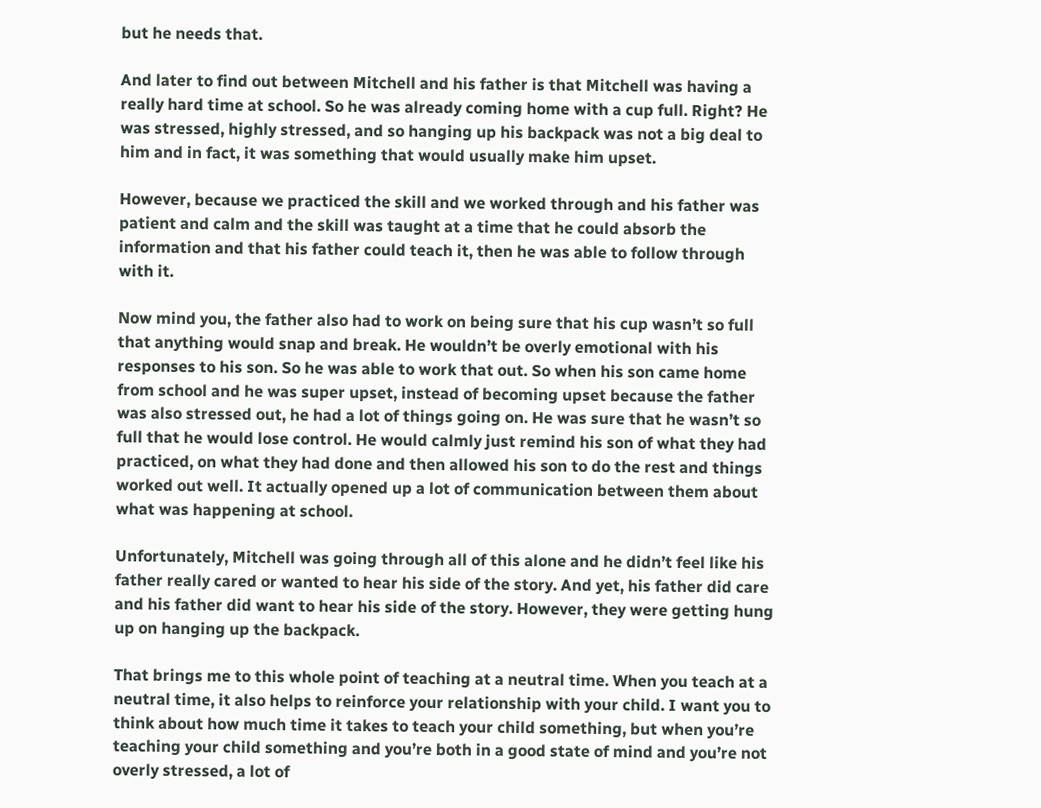but he needs that.

And later to find out between Mitchell and his father is that Mitchell was having a really hard time at school. So he was already coming home with a cup full. Right? He was stressed, highly stressed, and so hanging up his backpack was not a big deal to him and in fact, it was something that would usually make him upset.

However, because we practiced the skill and we worked through and his father was patient and calm and the skill was taught at a time that he could absorb the information and that his father could teach it, then he was able to follow through with it.

Now mind you, the father also had to work on being sure that his cup wasn’t so full that anything would snap and break. He wouldn’t be overly emotional with his responses to his son. So he was able to work that out. So when his son came home from school and he was super upset, instead of becoming upset because the father was also stressed out, he had a lot of things going on. He was sure that he wasn’t so full that he would lose control. He would calmly just remind his son of what they had practiced, on what they had done and then allowed his son to do the rest and things worked out well. It actually opened up a lot of communication between them about what was happening at school.

Unfortunately, Mitchell was going through all of this alone and he didn’t feel like his father really cared or wanted to hear his side of the story. And yet, his father did care and his father did want to hear his side of the story. However, they were getting hung up on hanging up the backpack.

That brings me to this whole point of teaching at a neutral time. When you teach at a neutral time, it also helps to reinforce your relationship with your child. I want you to think about how much time it takes to teach your child something, but when you’re teaching your child something and you’re both in a good state of mind and you’re not overly stressed, a lot of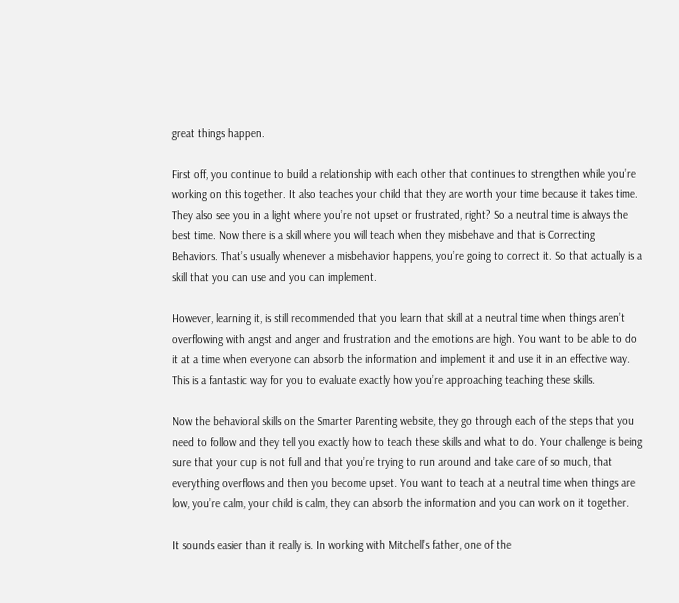great things happen.

First off, you continue to build a relationship with each other that continues to strengthen while you’re working on this together. It also teaches your child that they are worth your time because it takes time. They also see you in a light where you’re not upset or frustrated, right? So a neutral time is always the best time. Now there is a skill where you will teach when they misbehave and that is Correcting Behaviors. That’s usually whenever a misbehavior happens, you’re going to correct it. So that actually is a skill that you can use and you can implement.

However, learning it, is still recommended that you learn that skill at a neutral time when things aren’t overflowing with angst and anger and frustration and the emotions are high. You want to be able to do it at a time when everyone can absorb the information and implement it and use it in an effective way. This is a fantastic way for you to evaluate exactly how you’re approaching teaching these skills.

Now the behavioral skills on the Smarter Parenting website, they go through each of the steps that you need to follow and they tell you exactly how to teach these skills and what to do. Your challenge is being sure that your cup is not full and that you’re trying to run around and take care of so much, that everything overflows and then you become upset. You want to teach at a neutral time when things are low, you’re calm, your child is calm, they can absorb the information and you can work on it together.

It sounds easier than it really is. In working with Mitchell’s father, one of the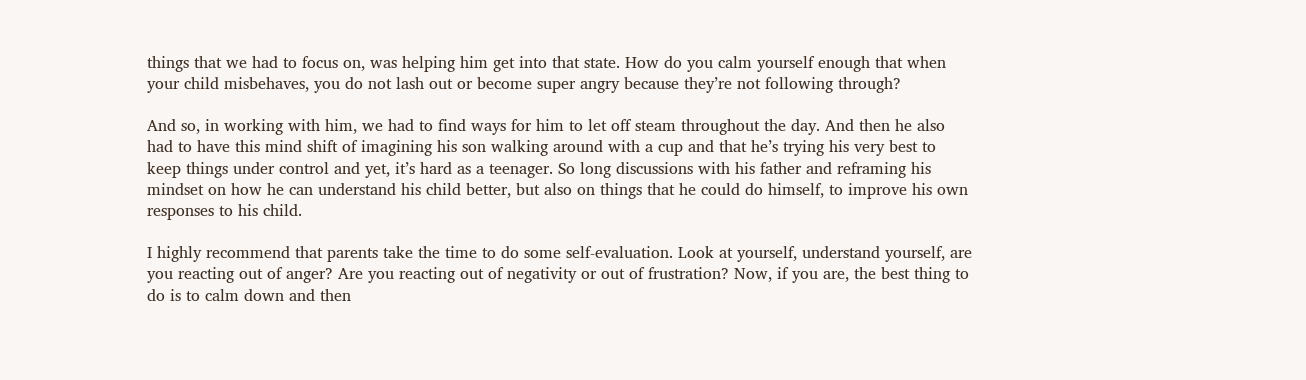things that we had to focus on, was helping him get into that state. How do you calm yourself enough that when your child misbehaves, you do not lash out or become super angry because they’re not following through?

And so, in working with him, we had to find ways for him to let off steam throughout the day. And then he also had to have this mind shift of imagining his son walking around with a cup and that he’s trying his very best to keep things under control and yet, it’s hard as a teenager. So long discussions with his father and reframing his mindset on how he can understand his child better, but also on things that he could do himself, to improve his own responses to his child.

I highly recommend that parents take the time to do some self-evaluation. Look at yourself, understand yourself, are you reacting out of anger? Are you reacting out of negativity or out of frustration? Now, if you are, the best thing to do is to calm down and then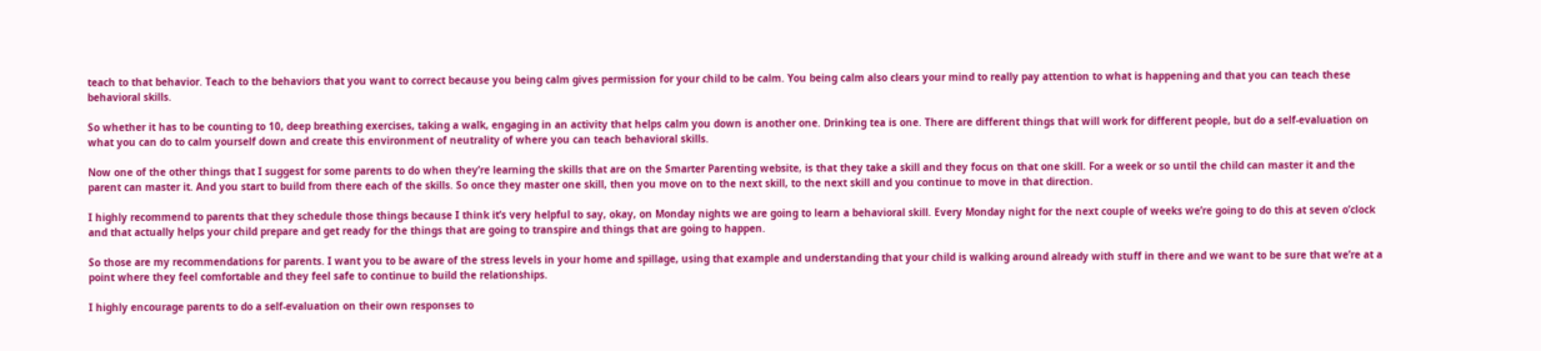teach to that behavior. Teach to the behaviors that you want to correct because you being calm gives permission for your child to be calm. You being calm also clears your mind to really pay attention to what is happening and that you can teach these behavioral skills.

So whether it has to be counting to 10, deep breathing exercises, taking a walk, engaging in an activity that helps calm you down is another one. Drinking tea is one. There are different things that will work for different people, but do a self-evaluation on what you can do to calm yourself down and create this environment of neutrality of where you can teach behavioral skills.

Now one of the other things that I suggest for some parents to do when they’re learning the skills that are on the Smarter Parenting website, is that they take a skill and they focus on that one skill. For a week or so until the child can master it and the parent can master it. And you start to build from there each of the skills. So once they master one skill, then you move on to the next skill, to the next skill and you continue to move in that direction.

I highly recommend to parents that they schedule those things because I think it’s very helpful to say, okay, on Monday nights we are going to learn a behavioral skill. Every Monday night for the next couple of weeks we’re going to do this at seven o’clock and that actually helps your child prepare and get ready for the things that are going to transpire and things that are going to happen.

So those are my recommendations for parents. I want you to be aware of the stress levels in your home and spillage, using that example and understanding that your child is walking around already with stuff in there and we want to be sure that we’re at a point where they feel comfortable and they feel safe to continue to build the relationships.

I highly encourage parents to do a self-evaluation on their own responses to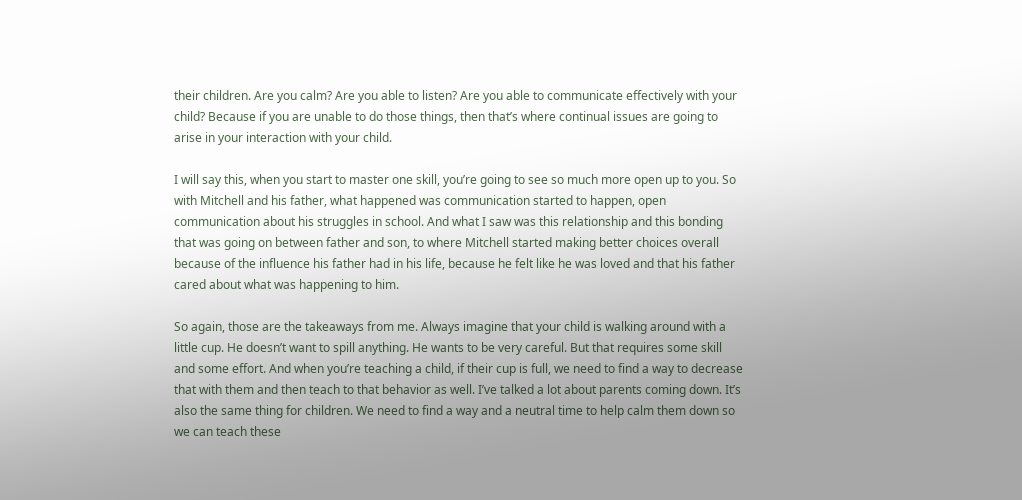their children. Are you calm? Are you able to listen? Are you able to communicate effectively with your child? Because if you are unable to do those things, then that’s where continual issues are going to arise in your interaction with your child.

I will say this, when you start to master one skill, you’re going to see so much more open up to you. So with Mitchell and his father, what happened was communication started to happen, open communication about his struggles in school. And what I saw was this relationship and this bonding that was going on between father and son, to where Mitchell started making better choices overall because of the influence his father had in his life, because he felt like he was loved and that his father cared about what was happening to him.

So again, those are the takeaways from me. Always imagine that your child is walking around with a little cup. He doesn’t want to spill anything. He wants to be very careful. But that requires some skill and some effort. And when you’re teaching a child, if their cup is full, we need to find a way to decrease that with them and then teach to that behavior as well. I’ve talked a lot about parents coming down. It’s also the same thing for children. We need to find a way and a neutral time to help calm them down so we can teach these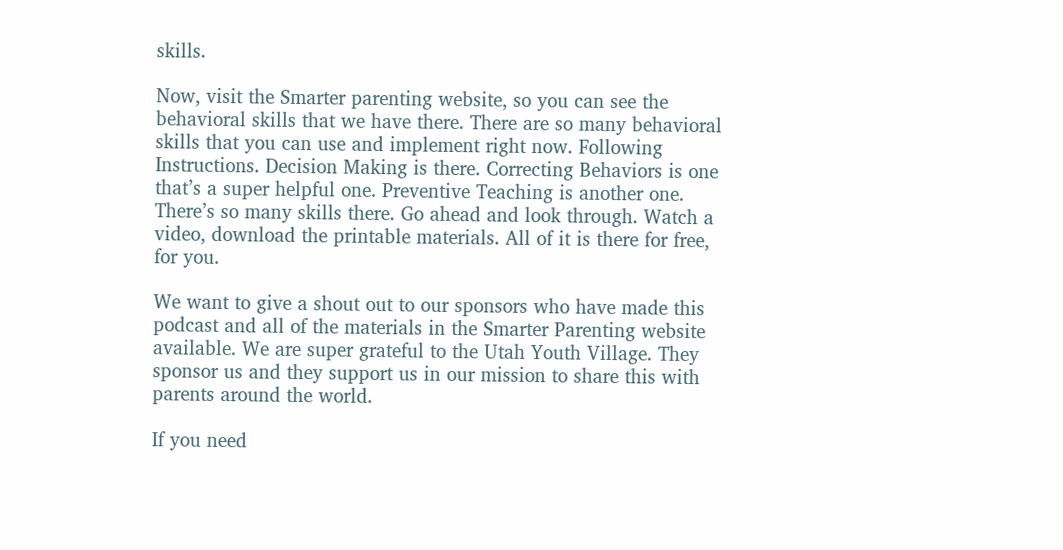skills.

Now, visit the Smarter parenting website, so you can see the behavioral skills that we have there. There are so many behavioral skills that you can use and implement right now. Following Instructions. Decision Making is there. Correcting Behaviors is one that’s a super helpful one. Preventive Teaching is another one. There’s so many skills there. Go ahead and look through. Watch a video, download the printable materials. All of it is there for free, for you.

We want to give a shout out to our sponsors who have made this podcast and all of the materials in the Smarter Parenting website available. We are super grateful to the Utah Youth Village. They sponsor us and they support us in our mission to share this with parents around the world.

If you need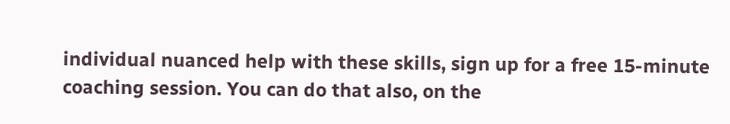individual nuanced help with these skills, sign up for a free 15-minute coaching session. You can do that also, on the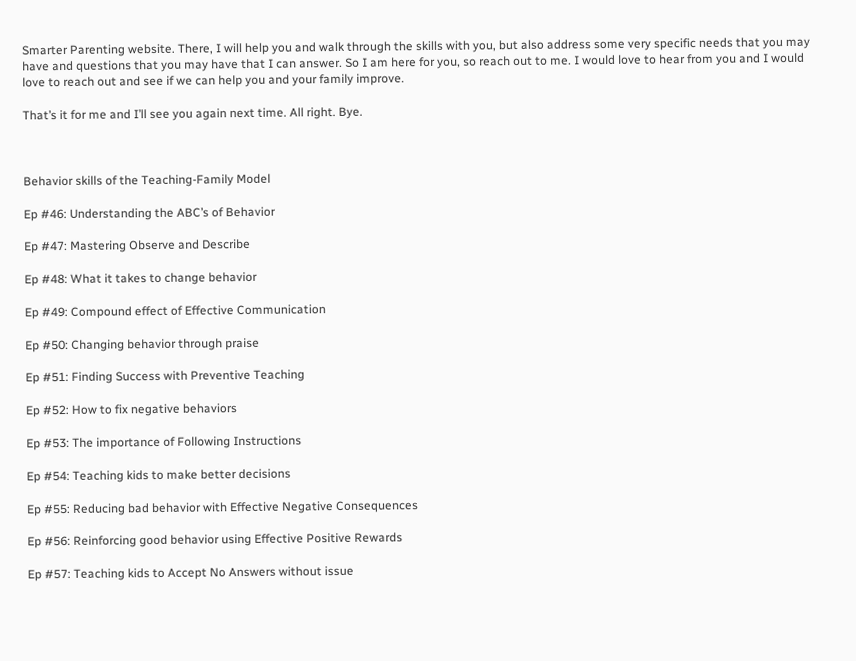Smarter Parenting website. There, I will help you and walk through the skills with you, but also address some very specific needs that you may have and questions that you may have that I can answer. So I am here for you, so reach out to me. I would love to hear from you and I would love to reach out and see if we can help you and your family improve.

That’s it for me and I’ll see you again next time. All right. Bye.



Behavior skills of the Teaching-Family Model

Ep #46: Understanding the ABC’s of Behavior

Ep #47: Mastering Observe and Describe

Ep #48: What it takes to change behavior

Ep #49: Compound effect of Effective Communication

Ep #50: Changing behavior through praise

Ep #51: Finding Success with Preventive Teaching

Ep #52: How to fix negative behaviors

Ep #53: The importance of Following Instructions

Ep #54: Teaching kids to make better decisions

Ep #55: Reducing bad behavior with Effective Negative Consequences

Ep #56: Reinforcing good behavior using Effective Positive Rewards

Ep #57: Teaching kids to Accept No Answers without issue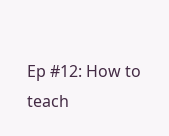Ep #12: How to teach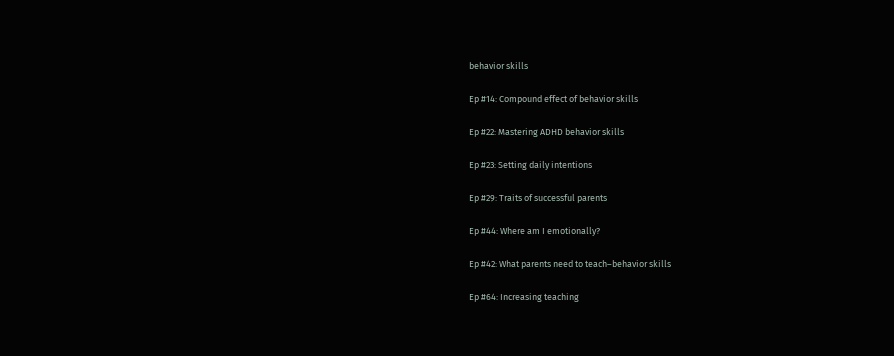behavior skills

Ep #14: Compound effect of behavior skills

Ep #22: Mastering ADHD behavior skills

Ep #23: Setting daily intentions

Ep #29: Traits of successful parents

Ep #44: Where am I emotionally?

Ep #42: What parents need to teach–behavior skills

Ep #64: Increasing teaching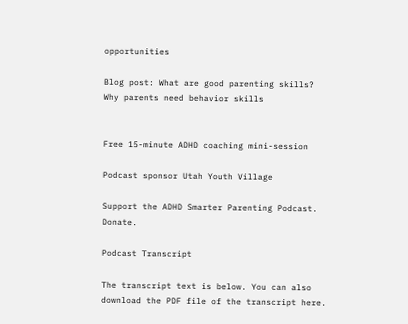opportunities

Blog post: What are good parenting skills? Why parents need behavior skills


Free 15-minute ADHD coaching mini-session

Podcast sponsor Utah Youth Village

Support the ADHD Smarter Parenting Podcast. Donate.

Podcast Transcript

The transcript text is below. You can also download the PDF file of the transcript here.